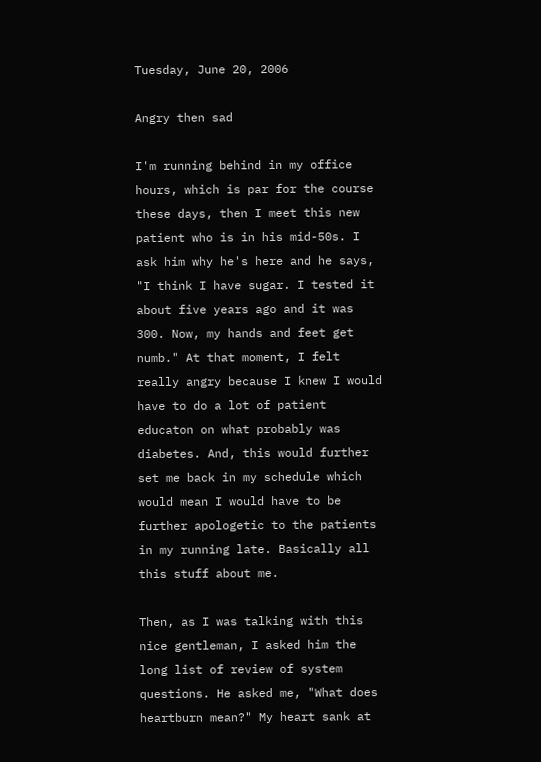Tuesday, June 20, 2006

Angry then sad

I'm running behind in my office hours, which is par for the course these days, then I meet this new patient who is in his mid-50s. I ask him why he's here and he says, "I think I have sugar. I tested it about five years ago and it was 300. Now, my hands and feet get numb." At that moment, I felt really angry because I knew I would have to do a lot of patient educaton on what probably was diabetes. And, this would further set me back in my schedule which would mean I would have to be further apologetic to the patients in my running late. Basically all this stuff about me.

Then, as I was talking with this nice gentleman, I asked him the long list of review of system questions. He asked me, "What does heartburn mean?" My heart sank at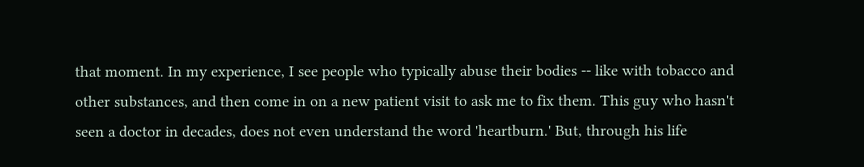that moment. In my experience, I see people who typically abuse their bodies -- like with tobacco and other substances, and then come in on a new patient visit to ask me to fix them. This guy who hasn't seen a doctor in decades, does not even understand the word 'heartburn.' But, through his life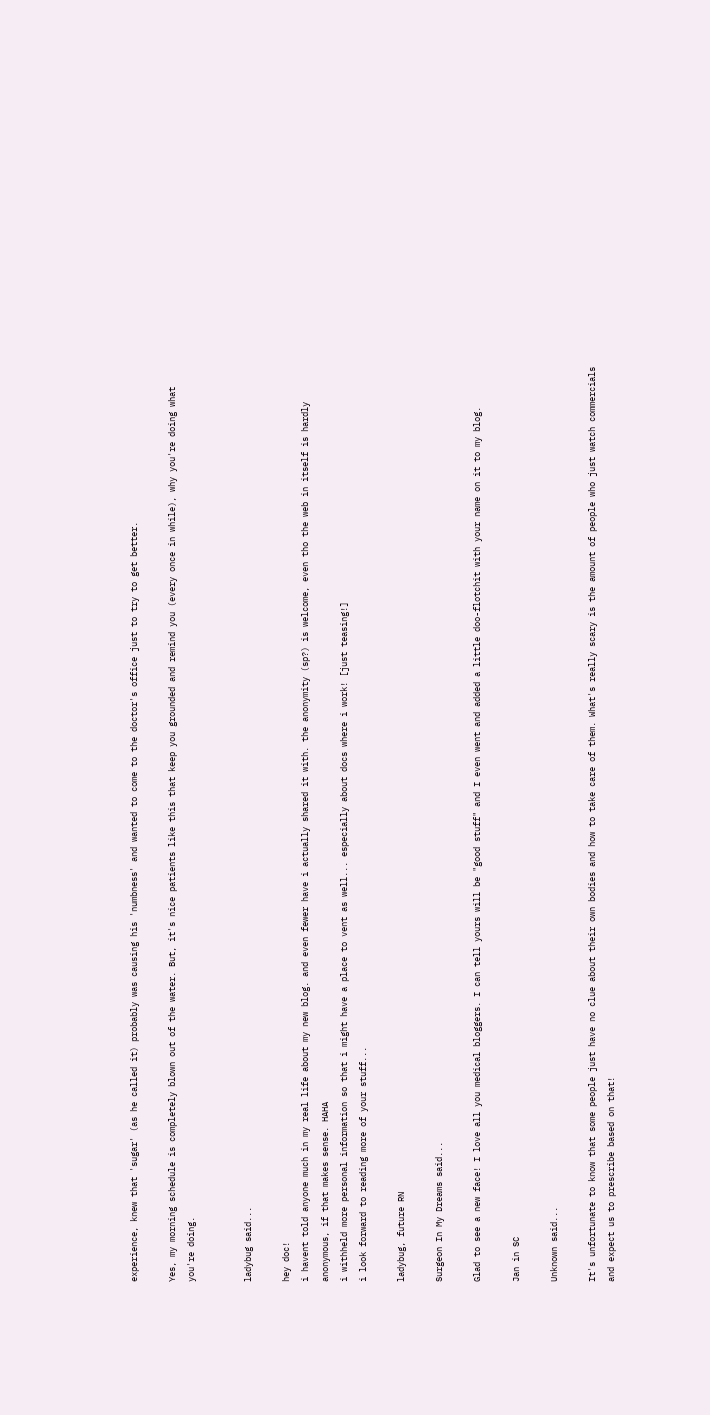experience, knew that 'sugar' (as he called it) probably was causing his 'numbness' and wanted to come to the doctor's office just to try to get better.

Yes, my morning schedule is completely blown out of the water. But, it's nice patients like this that keep you grounded and remind you (every once in while), why you're doing what you're doing.


ladybug said...

hey doc!
i havent told anyone much in my real life about my new blog. and even fewer have i actually shared it with. the anonymity (sp?) is welcome, even tho the web in itself is hardly anonymous, if that makes sense. HAHA
i withheld more personal information so that i might have a place to vent as well... especially about docs where i work! [just teasing!]
i look forward to reading more of your stuff...

ladybug, future RN

Surgeon In My Dreams said...

Glad to see a new face! I love all you medical bloggers. I can tell yours will be "good stuff" and I even went and added a little doo-flotchit with your name on it to my blog.

Jan in SC

Unknown said...

It's unfortunate to know that some people just have no clue about their own bodies and how to take care of them. What's really scary is the amount of people who just watch commercials and expect us to prescribe based on that!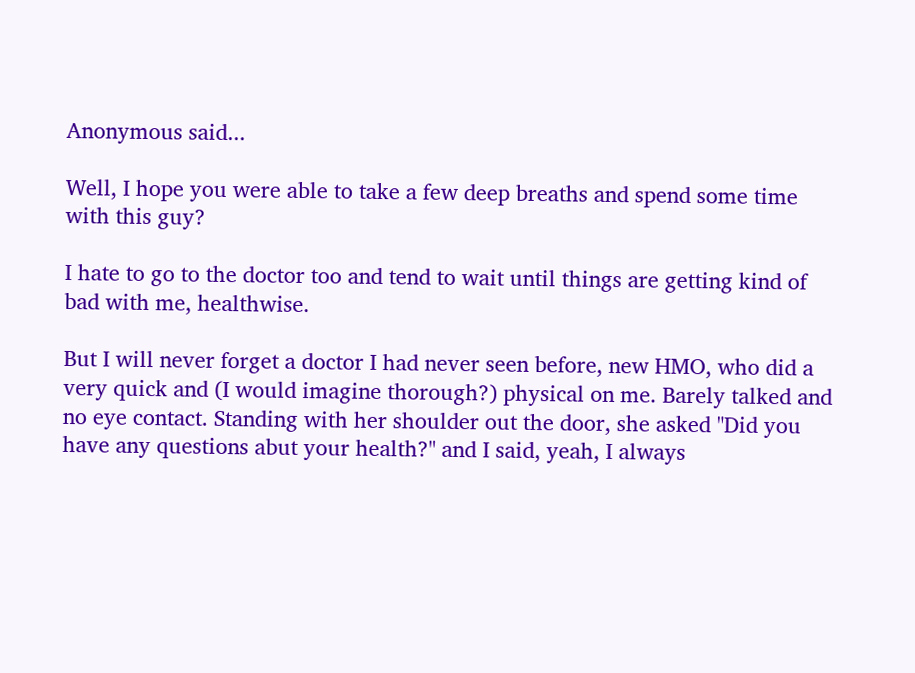Anonymous said...

Well, I hope you were able to take a few deep breaths and spend some time with this guy?

I hate to go to the doctor too and tend to wait until things are getting kind of bad with me, healthwise.

But I will never forget a doctor I had never seen before, new HMO, who did a very quick and (I would imagine thorough?) physical on me. Barely talked and no eye contact. Standing with her shoulder out the door, she asked "Did you have any questions abut your health?" and I said, yeah, I always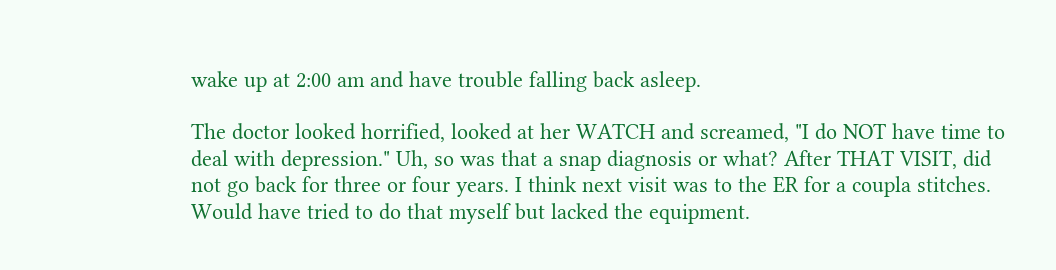wake up at 2:00 am and have trouble falling back asleep.

The doctor looked horrified, looked at her WATCH and screamed, "I do NOT have time to deal with depression." Uh, so was that a snap diagnosis or what? After THAT VISIT, did not go back for three or four years. I think next visit was to the ER for a coupla stitches. Would have tried to do that myself but lacked the equipment.